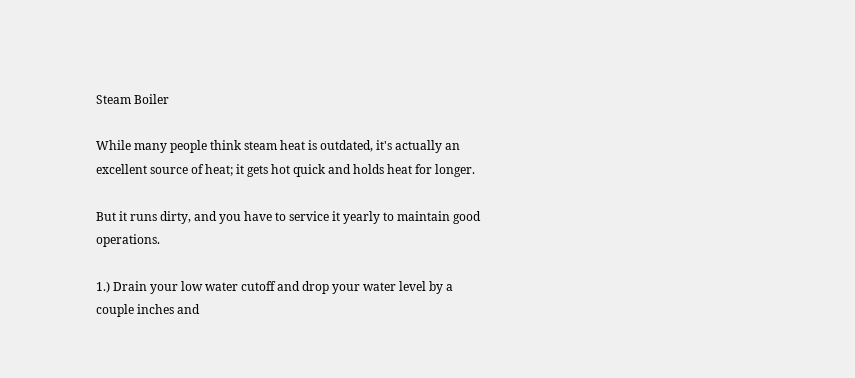Steam Boiler

While many people think steam heat is outdated, it's actually an excellent source of heat; it gets hot quick and holds heat for longer.

But it runs dirty, and you have to service it yearly to maintain good operations.

1.) Drain your low water cutoff and drop your water level by a couple inches and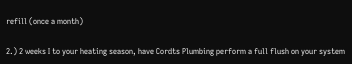refill (once a month)

2.) 2 weeks I to your heating season, have Cordts Plumbing perform a full flush on your system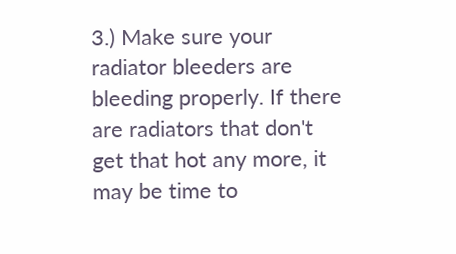3.) Make sure your radiator bleeders are bleeding properly. If there are radiators that don't get that hot any more, it may be time to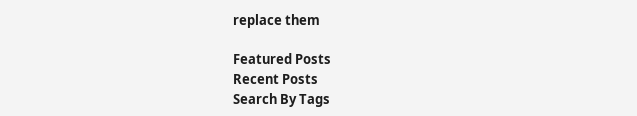replace them

Featured Posts
Recent Posts
Search By Tags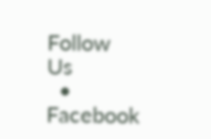Follow Us
  • Facebook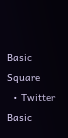Basic Square
  • Twitter Basic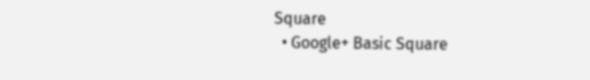Square
  • Google+ Basic Square